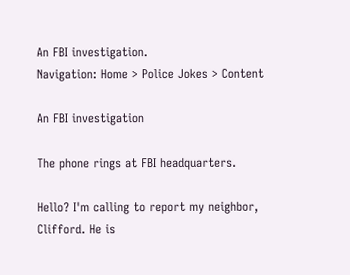An FBI investigation.
Navigation: Home > Police Jokes > Content

An FBI investigation

The phone rings at FBI headquarters.

Hello? I'm calling to report my neighbor, Clifford. He is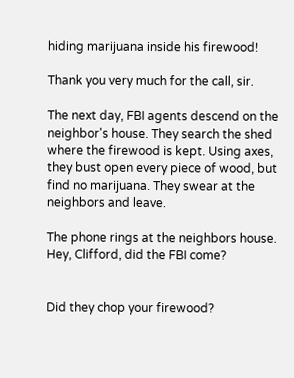hiding marijuana inside his firewood!

Thank you very much for the call, sir.

The next day, FBI agents descend on the neighbor's house. They search the shed where the firewood is kept. Using axes, they bust open every piece of wood, but find no marijuana. They swear at the neighbors and leave.

The phone rings at the neighbors house. Hey, Clifford, did the FBI come?


Did they chop your firewood?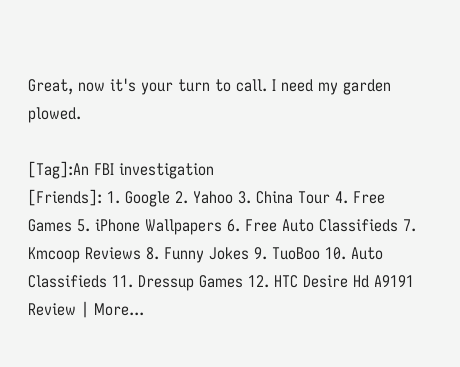Great, now it's your turn to call. I need my garden plowed.

[Tag]:An FBI investigation
[Friends]: 1. Google 2. Yahoo 3. China Tour 4. Free Games 5. iPhone Wallpapers 6. Free Auto Classifieds 7. Kmcoop Reviews 8. Funny Jokes 9. TuoBoo 10. Auto Classifieds 11. Dressup Games 12. HTC Desire Hd A9191 Review | More...